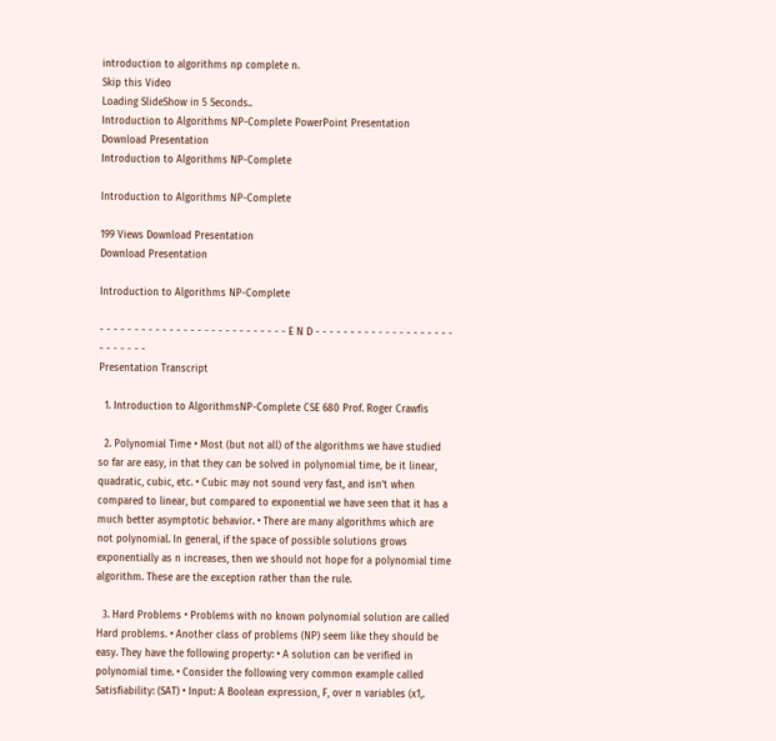introduction to algorithms np complete n.
Skip this Video
Loading SlideShow in 5 Seconds..
Introduction to Algorithms NP-Complete PowerPoint Presentation
Download Presentation
Introduction to Algorithms NP-Complete

Introduction to Algorithms NP-Complete

199 Views Download Presentation
Download Presentation

Introduction to Algorithms NP-Complete

- - - - - - - - - - - - - - - - - - - - - - - - - - - E N D - - - - - - - - - - - - - - - - - - - - - - - - - - -
Presentation Transcript

  1. Introduction to AlgorithmsNP-Complete CSE 680 Prof. Roger Crawfis

  2. Polynomial Time • Most (but not all) of the algorithms we have studied so far are easy, in that they can be solved in polynomial time, be it linear, quadratic, cubic, etc. • Cubic may not sound very fast, and isn’t when compared to linear, but compared to exponential we have seen that it has a much better asymptotic behavior. • There are many algorithms which are not polynomial. In general, if the space of possible solutions grows exponentially as n increases, then we should not hope for a polynomial time algorithm. These are the exception rather than the rule.

  3. Hard Problems • Problems with no known polynomial solution are called Hard problems. • Another class of problems (NP) seem like they should be easy. They have the following property: • A solution can be verified in polynomial time. • Consider the following very common example called Satisfiability: (SAT) • Input: A Boolean expression, F, over n variables (x1,.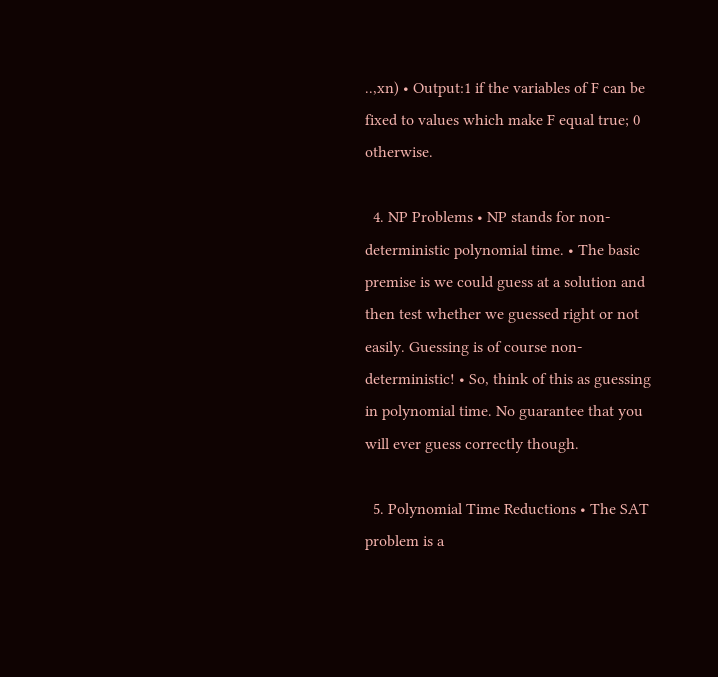..,xn) • Output:1 if the variables of F can be fixed to values which make F equal true; 0 otherwise.

  4. NP Problems • NP stands for non-deterministic polynomial time. • The basic premise is we could guess at a solution and then test whether we guessed right or not easily. Guessing is of course non-deterministic! • So, think of this as guessing in polynomial time. No guarantee that you will ever guess correctly though.

  5. Polynomial Time Reductions • The SAT problem is a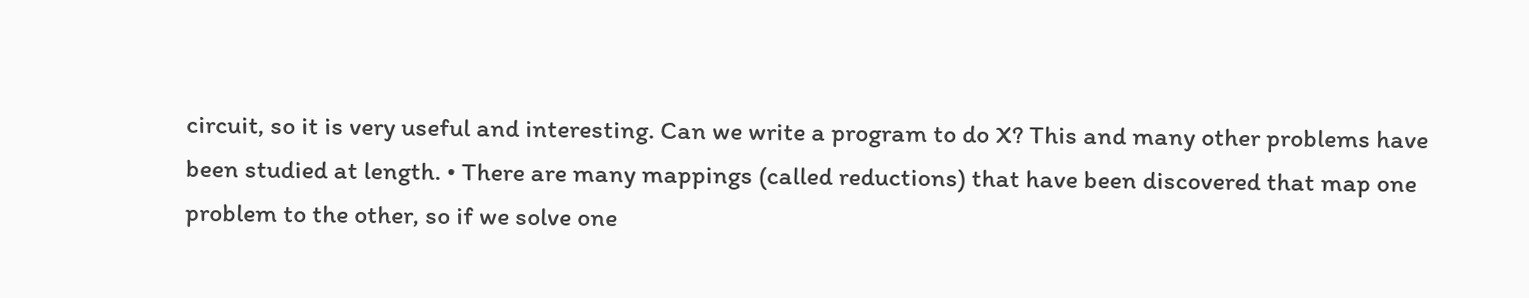circuit, so it is very useful and interesting. Can we write a program to do X? This and many other problems have been studied at length. • There are many mappings (called reductions) that have been discovered that map one problem to the other, so if we solve one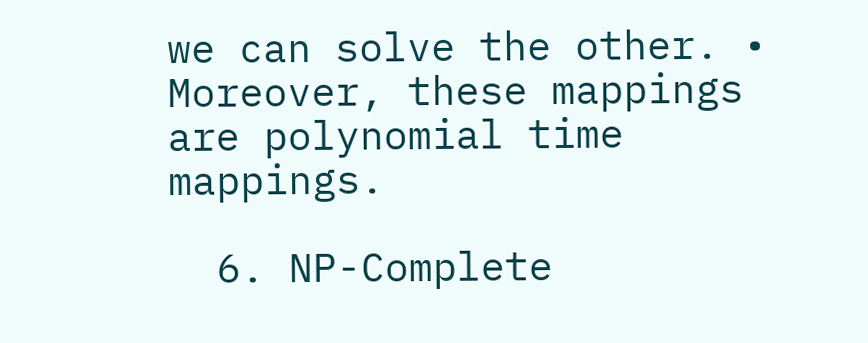we can solve the other. • Moreover, these mappings are polynomial time mappings.

  6. NP-Complete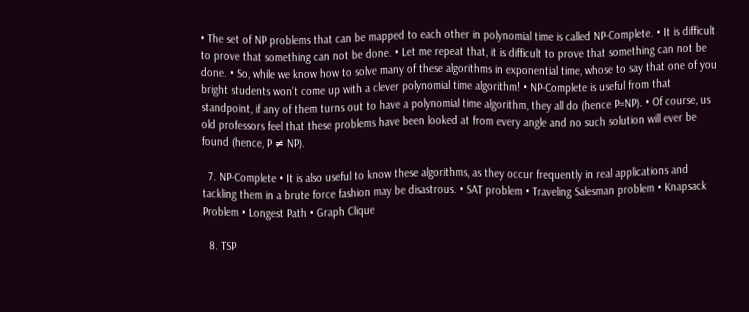• The set of NP problems that can be mapped to each other in polynomial time is called NP-Complete. • It is difficult to prove that something can not be done. • Let me repeat that, it is difficult to prove that something can not be done. • So, while we know how to solve many of these algorithms in exponential time, whose to say that one of you bright students won’t come up with a clever polynomial time algorithm! • NP-Complete is useful from that standpoint, if any of them turns out to have a polynomial time algorithm, they all do (hence P=NP). • Of course, us old professors feel that these problems have been looked at from every angle and no such solution will ever be found (hence, P ≠ NP).

  7. NP-Complete • It is also useful to know these algorithms, as they occur frequently in real applications and tackling them in a brute force fashion may be disastrous. • SAT problem • Traveling Salesman problem • Knapsack Problem • Longest Path • Graph Clique

  8. TSP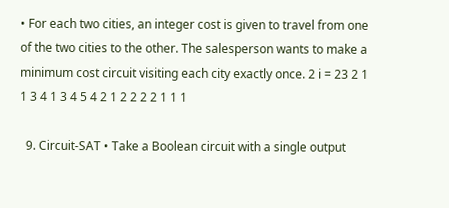• For each two cities, an integer cost is given to travel from one of the two cities to the other. The salesperson wants to make a minimum cost circuit visiting each city exactly once. 2 i = 23 2 1 1 3 4 1 3 4 5 4 2 1 2 2 2 2 1 1 1

  9. Circuit-SAT • Take a Boolean circuit with a single output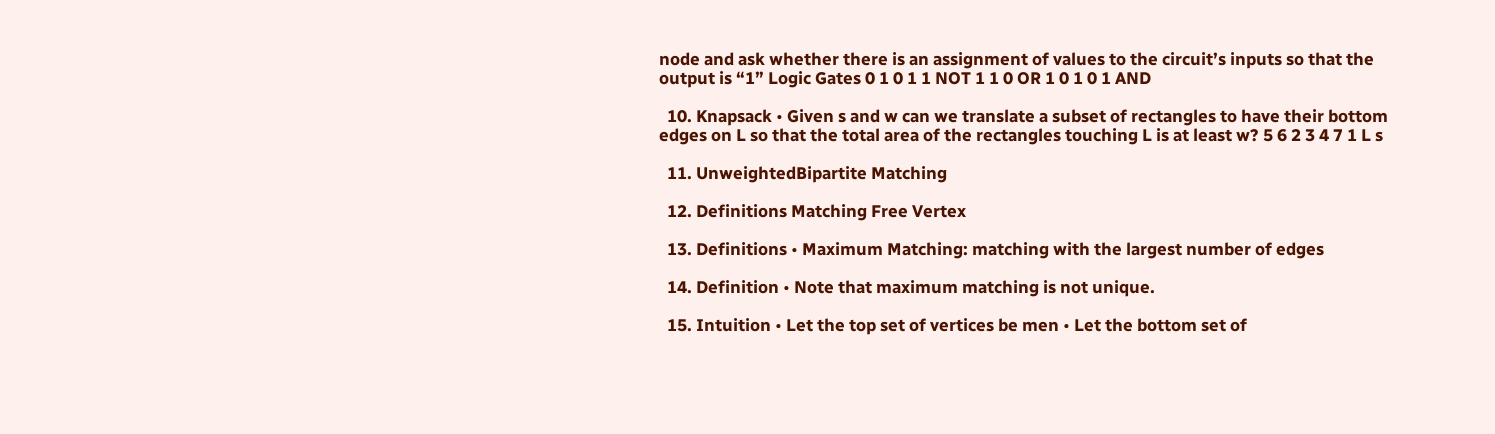node and ask whether there is an assignment of values to the circuit’s inputs so that the output is “1” Logic Gates 0 1 0 1 1 NOT 1 1 0 OR 1 0 1 0 1 AND

  10. Knapsack • Given s and w can we translate a subset of rectangles to have their bottom edges on L so that the total area of the rectangles touching L is at least w? 5 6 2 3 4 7 1 L s

  11. UnweightedBipartite Matching

  12. Definitions Matching Free Vertex

  13. Definitions • Maximum Matching: matching with the largest number of edges

  14. Definition • Note that maximum matching is not unique.

  15. Intuition • Let the top set of vertices be men • Let the bottom set of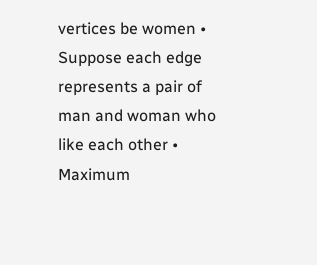vertices be women • Suppose each edge represents a pair of man and woman who like each other • Maximum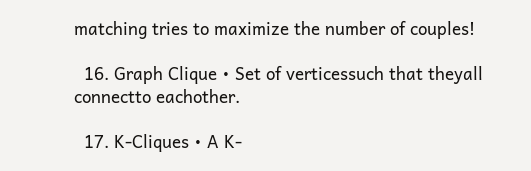matching tries to maximize the number of couples!

  16. Graph Clique • Set of verticessuch that theyall connectto eachother.

  17. K-Cliques • A K-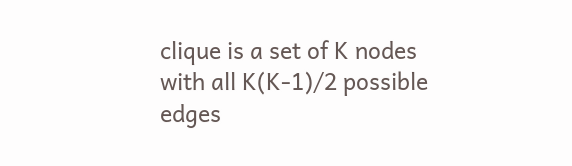clique is a set of K nodes with all K(K-1)/2 possible edges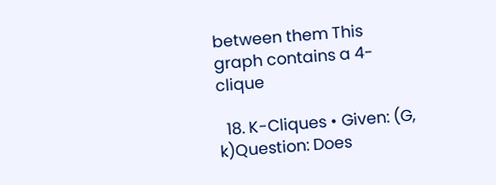between them This graph contains a 4-clique

  18. K-Cliques • Given: (G, k)Question: Does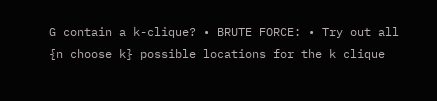G contain a k-clique? • BRUTE FORCE: • Try out all {n choose k} possible locations for the k clique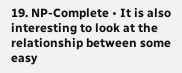19. NP-Complete • It is also interesting to look at the relationship between some easy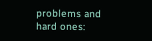problems and hard ones: